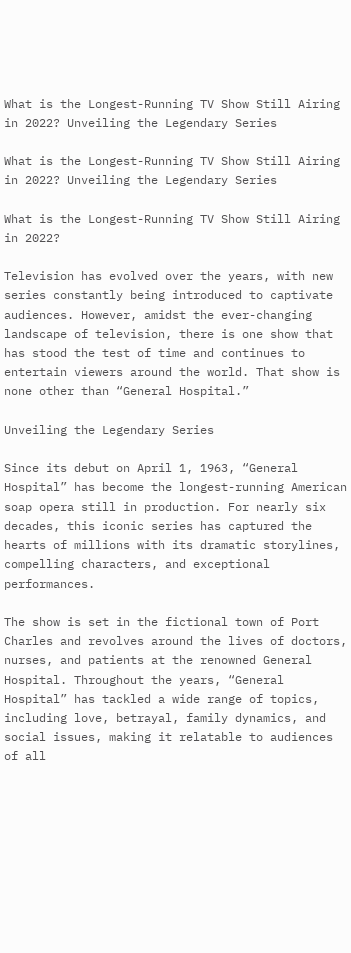What is the Longest-Running TV Show Still Airing in 2022? Unveiling the Legendary Series

What is the Longest-Running TV Show Still Airing in 2022? Unveiling the Legendary Series

What is the Longest-Running TV Show Still Airing in 2022?

Television has evolved over the years, with new series constantly being introduced to captivate audiences. However, amidst the ever-changing landscape of television, there is one show that has stood the test of time and continues to entertain viewers around the world. That show is none other than “General Hospital.”

Unveiling the Legendary Series

Since its debut on April 1, 1963, “General Hospital” has become the longest-running American soap opera still in production. For nearly six decades, this iconic series has captured the hearts of millions with its dramatic storylines, compelling characters, and exceptional performances.

The show is set in the fictional town of Port Charles and revolves around the lives of doctors, nurses, and patients at the renowned General Hospital. Throughout the years, “General Hospital” has tackled a wide range of topics, including love, betrayal, family dynamics, and social issues, making it relatable to audiences of all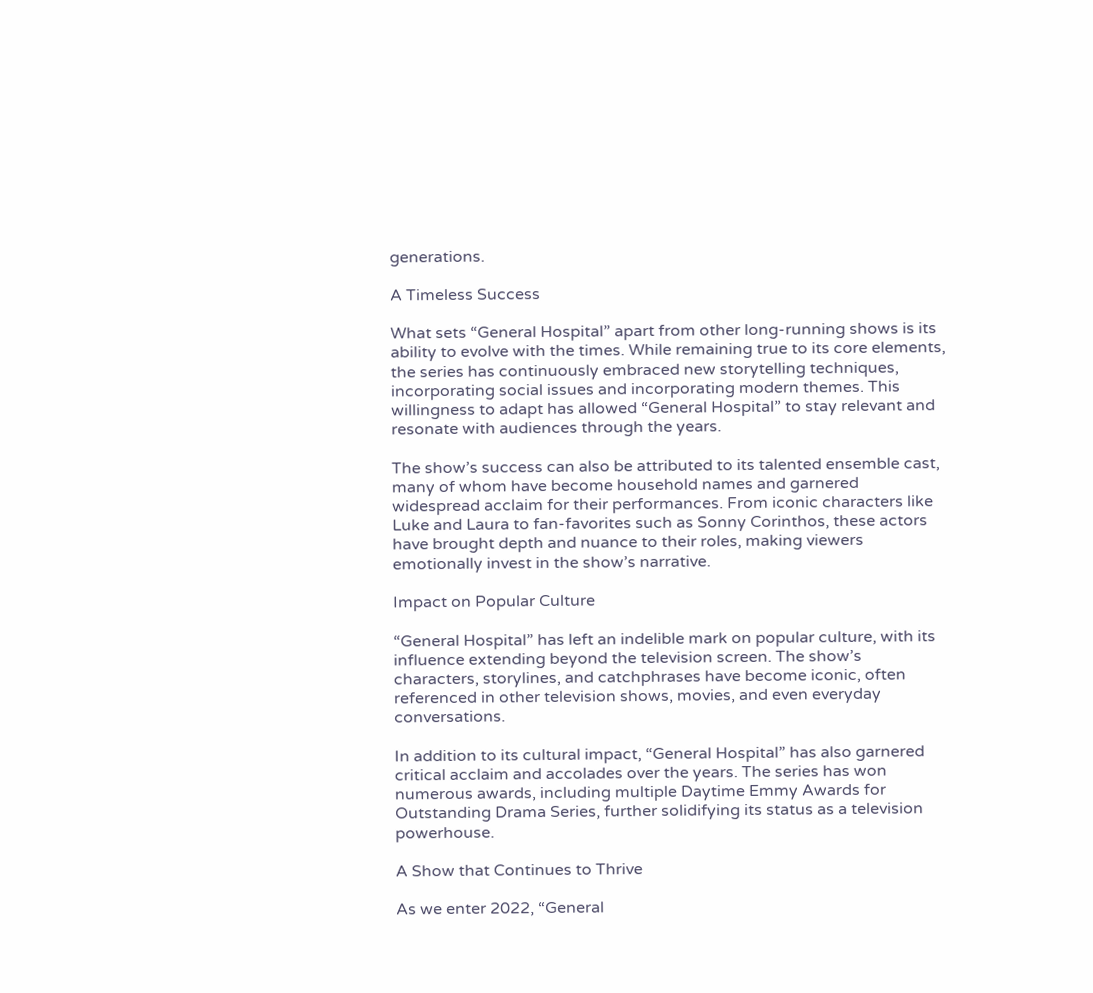generations.

A Timeless Success

What sets “General Hospital” apart from other long-running shows is its ability to evolve with the times. While remaining true to its core elements, the series has continuously embraced new storytelling techniques, incorporating social issues and incorporating modern themes. This willingness to adapt has allowed “General Hospital” to stay relevant and resonate with audiences through the years.

The show’s success can also be attributed to its talented ensemble cast, many of whom have become household names and garnered widespread acclaim for their performances. From iconic characters like Luke and Laura to fan-favorites such as Sonny Corinthos, these actors have brought depth and nuance to their roles, making viewers emotionally invest in the show’s narrative.

Impact on Popular Culture

“General Hospital” has left an indelible mark on popular culture, with its influence extending beyond the television screen. The show’s characters, storylines, and catchphrases have become iconic, often referenced in other television shows, movies, and even everyday conversations.

In addition to its cultural impact, “General Hospital” has also garnered critical acclaim and accolades over the years. The series has won numerous awards, including multiple Daytime Emmy Awards for Outstanding Drama Series, further solidifying its status as a television powerhouse.

A Show that Continues to Thrive

As we enter 2022, “General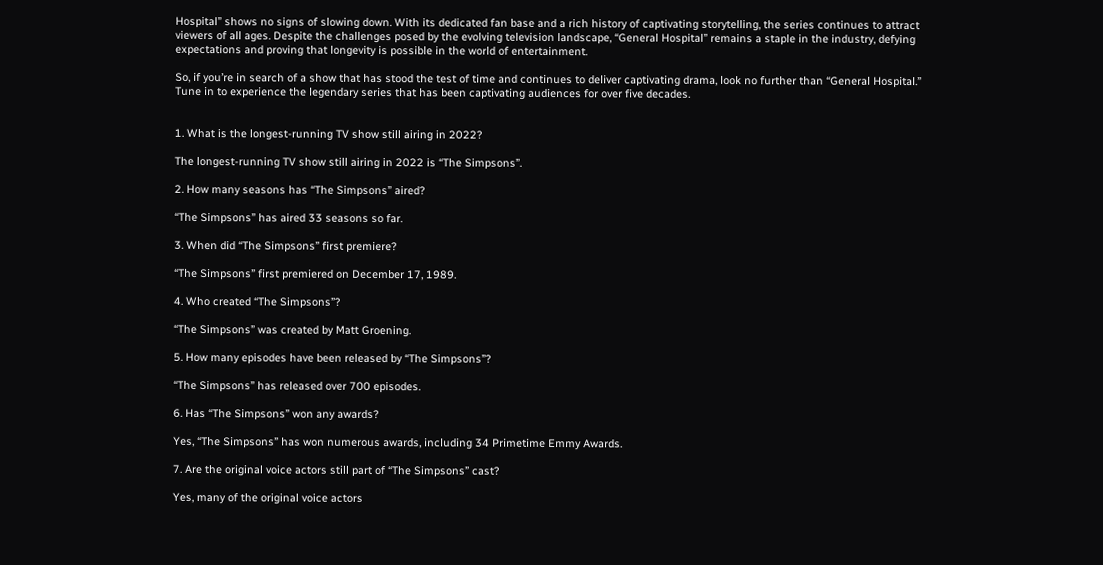Hospital” shows no signs of slowing down. With its dedicated fan base and a rich history of captivating storytelling, the series continues to attract viewers of all ages. Despite the challenges posed by the evolving television landscape, “General Hospital” remains a staple in the industry, defying expectations and proving that longevity is possible in the world of entertainment.

So, if you’re in search of a show that has stood the test of time and continues to deliver captivating drama, look no further than “General Hospital.” Tune in to experience the legendary series that has been captivating audiences for over five decades.


1. What is the longest-running TV show still airing in 2022?

The longest-running TV show still airing in 2022 is “The Simpsons”.

2. How many seasons has “The Simpsons” aired?

“The Simpsons” has aired 33 seasons so far.

3. When did “The Simpsons” first premiere?

“The Simpsons” first premiered on December 17, 1989.

4. Who created “The Simpsons”?

“The Simpsons” was created by Matt Groening.

5. How many episodes have been released by “The Simpsons”?

“The Simpsons” has released over 700 episodes.

6. Has “The Simpsons” won any awards?

Yes, “The Simpsons” has won numerous awards, including 34 Primetime Emmy Awards.

7. Are the original voice actors still part of “The Simpsons” cast?

Yes, many of the original voice actors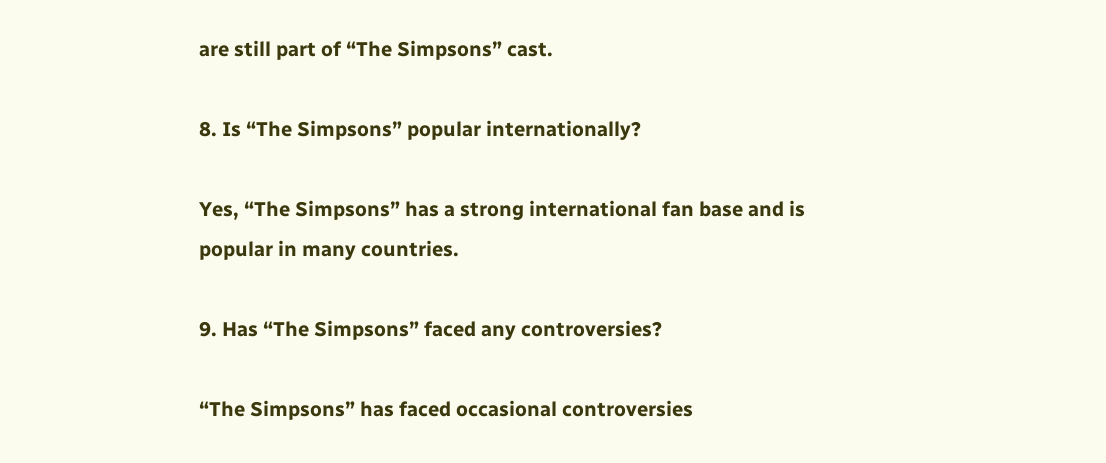are still part of “The Simpsons” cast.

8. Is “The Simpsons” popular internationally?

Yes, “The Simpsons” has a strong international fan base and is popular in many countries.

9. Has “The Simpsons” faced any controversies?

“The Simpsons” has faced occasional controversies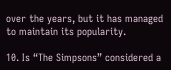over the years, but it has managed to maintain its popularity.

10. Is “The Simpsons” considered a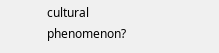cultural phenomenon?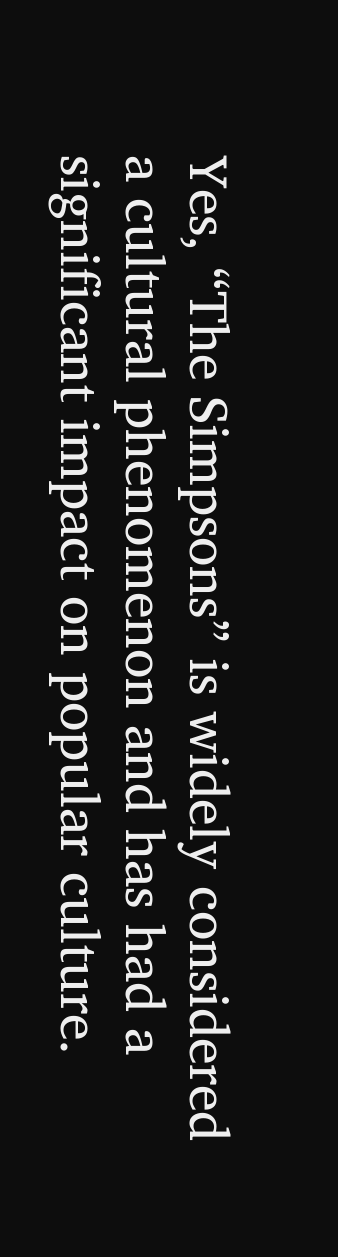Yes, “The Simpsons” is widely considered a cultural phenomenon and has had a significant impact on popular culture.